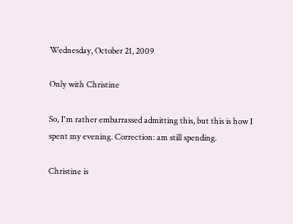Wednesday, October 21, 2009

Only with Christine

So, I'm rather embarrassed admitting this, but this is how I spent my evening. Correction: am still spending.

Christine is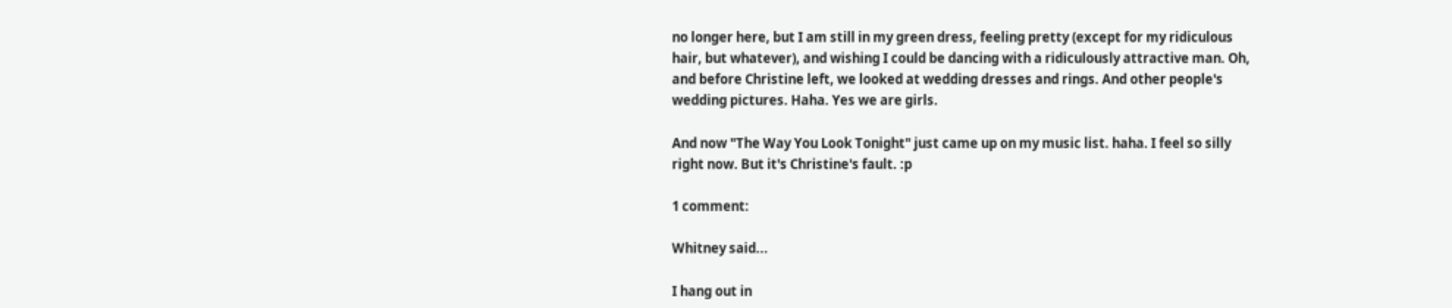no longer here, but I am still in my green dress, feeling pretty (except for my ridiculous hair, but whatever), and wishing I could be dancing with a ridiculously attractive man. Oh, and before Christine left, we looked at wedding dresses and rings. And other people's wedding pictures. Haha. Yes we are girls.

And now "The Way You Look Tonight" just came up on my music list. haha. I feel so silly right now. But it's Christine's fault. :p

1 comment:

Whitney said...

I hang out in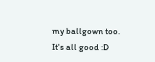my ballgown too. It's all good :D